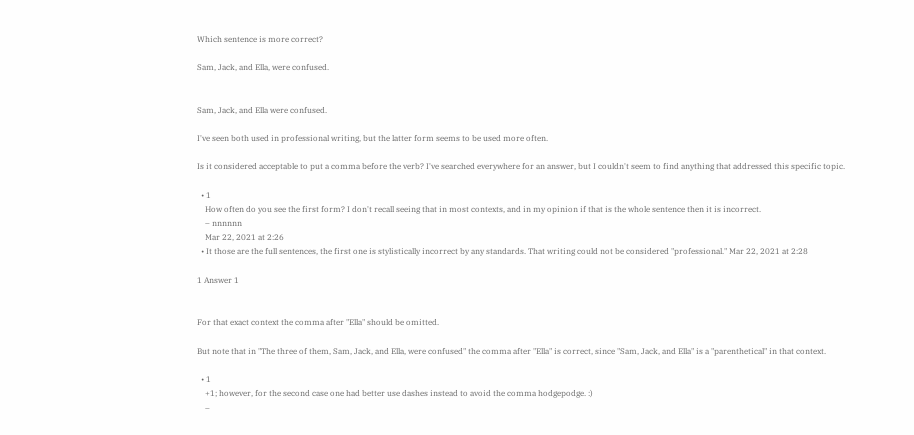Which sentence is more correct?

Sam, Jack, and Ella, were confused.


Sam, Jack, and Ella were confused.

I've seen both used in professional writing, but the latter form seems to be used more often.

Is it considered acceptable to put a comma before the verb? I've searched everywhere for an answer, but I couldn't seem to find anything that addressed this specific topic.

  • 1
    How often do you see the first form? I don't recall seeing that in most contexts, and in my opinion if that is the whole sentence then it is incorrect.
    – nnnnnn
    Mar 22, 2021 at 2:26
  • It those are the full sentences, the first one is stylistically incorrect by any standards. That writing could not be considered "professional." Mar 22, 2021 at 2:28

1 Answer 1


For that exact context the comma after "Ella" should be omitted.

But note that in "The three of them, Sam, Jack, and Ella, were confused" the comma after "Ella" is correct, since "Sam, Jack, and Ella" is a "parenthetical" in that context.

  • 1
    +1; however, for the second case one had better use dashes instead to avoid the comma hodgepodge. :)
    –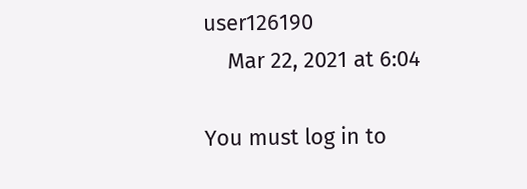user126190
    Mar 22, 2021 at 6:04

You must log in to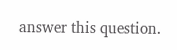answer this question.